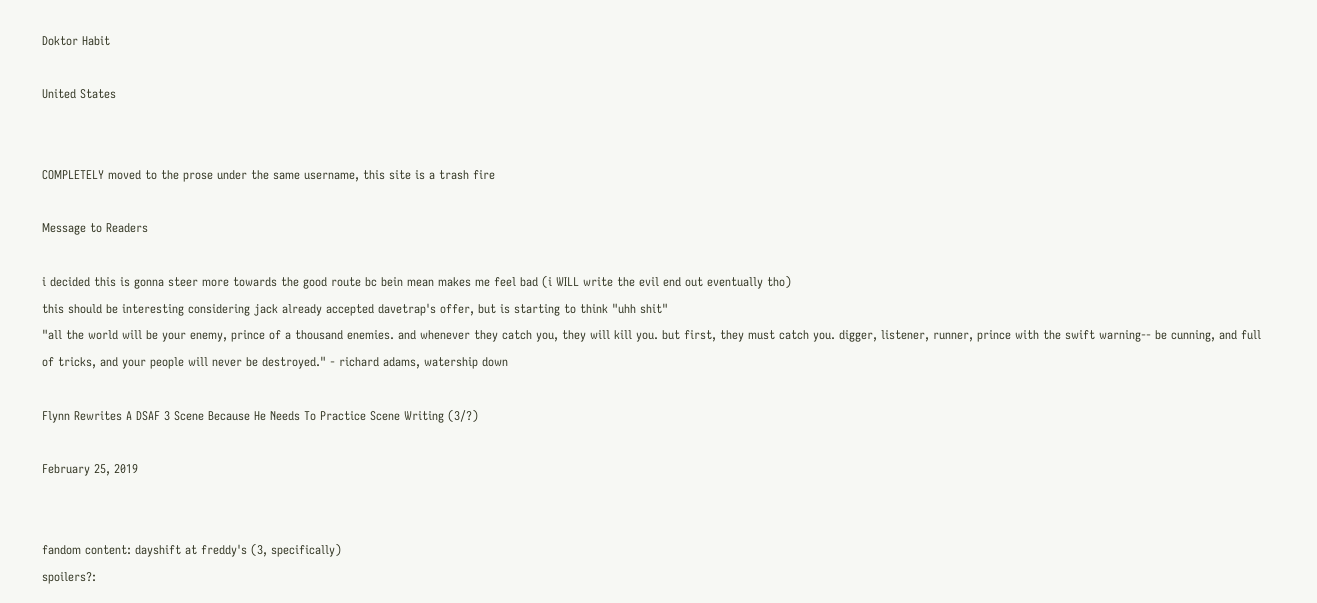Doktor Habit

United States


COMPLETELY moved to the prose under the same username, this site is a trash fire

Message to Readers

i decided this is gonna steer more towards the good route bc bein mean makes me feel bad (i WILL write the evil end out eventually tho)
this should be interesting considering jack already accepted davetrap's offer, but is starting to think "uhh shit"
"all the world will be your enemy, prince of a thousand enemies. and whenever they catch you, they will kill you. but first, they must catch you. digger, listener, runner, prince with the swift warning-- be cunning, and full of tricks, and your people will never be destroyed." - richard adams, watership down

Flynn Rewrites A DSAF 3 Scene Because He Needs To Practice Scene Writing (3/?)

February 25, 2019


fandom content: dayshift at freddy's (3, specifically)
spoilers?: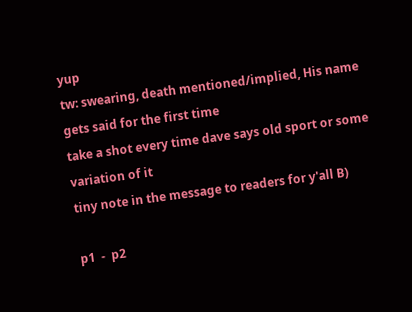yup
tw: swearing, death mentioned/implied, His name gets said for the first time
take a shot every time dave says old sport or some variation of it
tiny note in the message to readers for y'all B)

p1  -  p2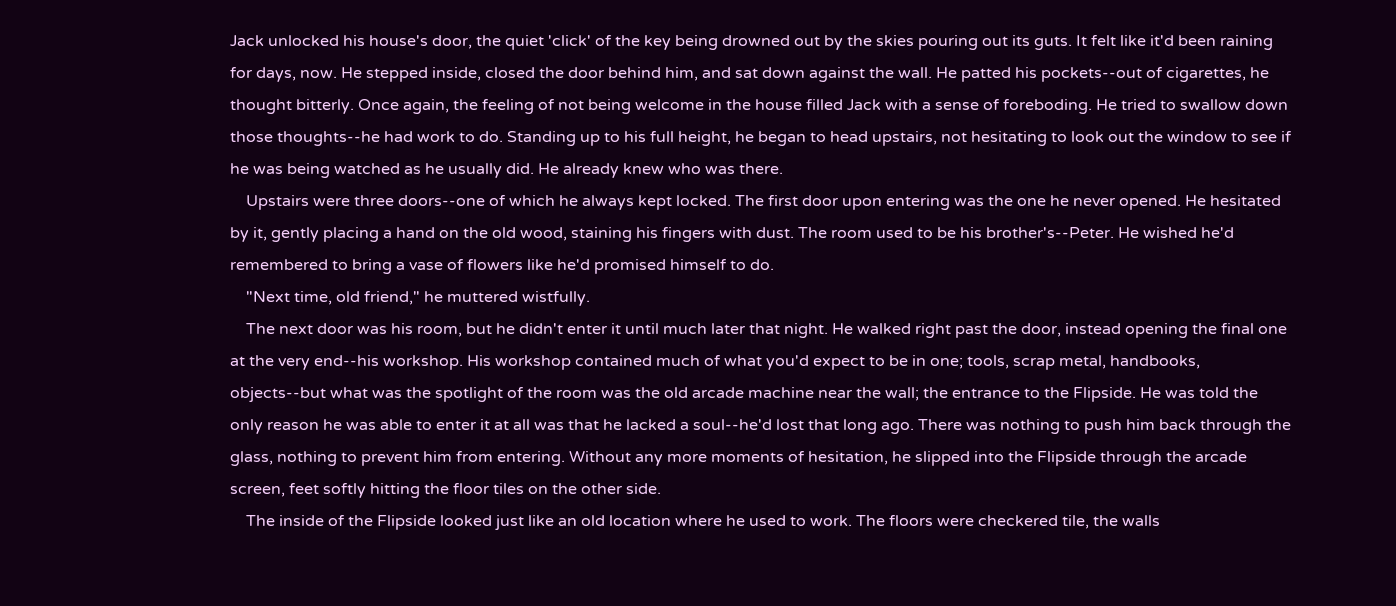Jack unlocked his house's door, the quiet 'click' of the key being drowned out by the skies pouring out its guts. It felt like it'd been raining for days, now. He stepped inside, closed the door behind him, and sat down against the wall. He patted his pockets--out of cigarettes, he thought bitterly. Once again, the feeling of not being welcome in the house filled Jack with a sense of foreboding. He tried to swallow down those thoughts--he had work to do. Standing up to his full height, he began to head upstairs, not hesitating to look out the window to see if he was being watched as he usually did. He already knew who was there.
    Upstairs were three doors--one of which he always kept locked. The first door upon entering was the one he never opened. He hesitated by it, gently placing a hand on the old wood, staining his fingers with dust. The room used to be his brother's--Peter. He wished he'd remembered to bring a vase of flowers like he'd promised himself to do.
    "Next time, old friend," he muttered wistfully.
    The next door was his room, but he didn't enter it until much later that night. He walked right past the door, instead opening the final one at the very end--his workshop. His workshop contained much of what you'd expect to be in one; tools, scrap metal, handbooks, objects--but what was the spotlight of the room was the old arcade machine near the wall; the entrance to the Flipside. He was told the only reason he was able to enter it at all was that he lacked a soul--he'd lost that long ago. There was nothing to push him back through the glass, nothing to prevent him from entering. Without any more moments of hesitation, he slipped into the Flipside through the arcade screen, feet softly hitting the floor tiles on the other side.
    The inside of the Flipside looked just like an old location where he used to work. The floors were checkered tile, the walls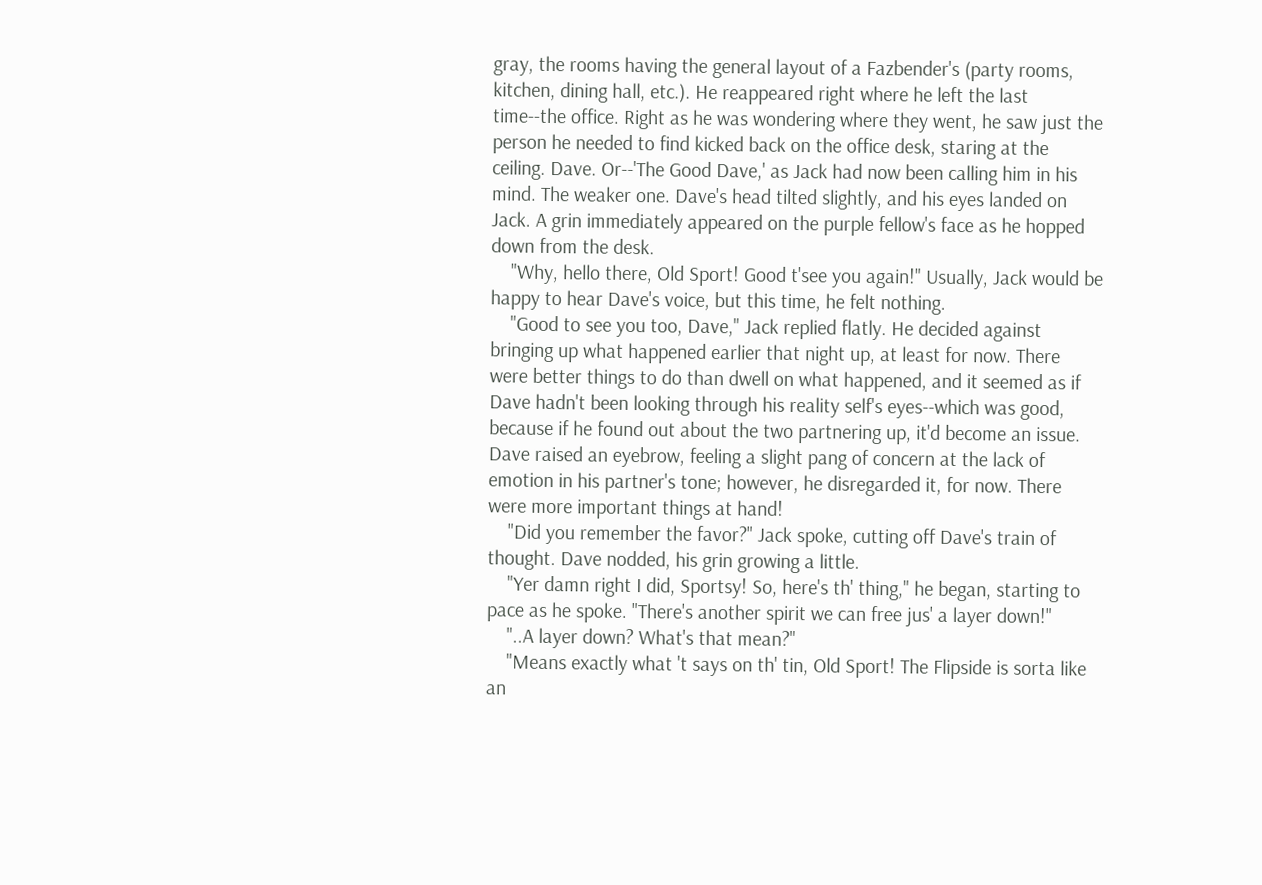gray, the rooms having the general layout of a Fazbender's (party rooms, kitchen, dining hall, etc.). He reappeared right where he left the last time--the office. Right as he was wondering where they went, he saw just the person he needed to find kicked back on the office desk, staring at the ceiling. Dave. Or--'The Good Dave,' as Jack had now been calling him in his mind. The weaker one. Dave's head tilted slightly, and his eyes landed on Jack. A grin immediately appeared on the purple fellow's face as he hopped down from the desk.
    "Why, hello there, Old Sport! Good t'see you again!" Usually, Jack would be happy to hear Dave's voice, but this time, he felt nothing.
    "Good to see you too, Dave," Jack replied flatly. He decided against bringing up what happened earlier that night up, at least for now. There were better things to do than dwell on what happened, and it seemed as if Dave hadn't been looking through his reality self's eyes--which was good, because if he found out about the two partnering up, it'd become an issue. Dave raised an eyebrow, feeling a slight pang of concern at the lack of emotion in his partner's tone; however, he disregarded it, for now. There were more important things at hand!
    "Did you remember the favor?" Jack spoke, cutting off Dave's train of thought. Dave nodded, his grin growing a little.
    "Yer damn right I did, Sportsy! So, here's th' thing," he began, starting to pace as he spoke. "There's another spirit we can free jus' a layer down!"
    "..A layer down? What's that mean?"
    "Means exactly what 't says on th' tin, Old Sport! The Flipside is sorta like an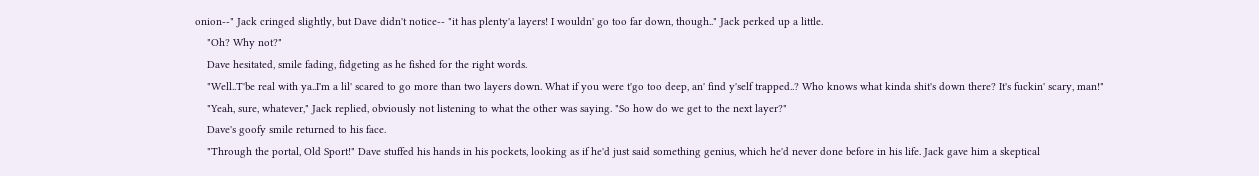onion--" Jack cringed slightly, but Dave didn't notice-- "it has plenty'a layers! I wouldn' go too far down, though.." Jack perked up a little.
    "Oh? Why not?"
    Dave hesitated, smile fading, fidgeting as he fished for the right words.
    "Well..T'be real with ya..I'm a lil' scared to go more than two layers down. What if you were t'go too deep, an' find y'self trapped..? Who knows what kinda shit's down there? It's fuckin' scary, man!"
    "Yeah, sure, whatever," Jack replied, obviously not listening to what the other was saying. "So how do we get to the next layer?"
    Dave's goofy smile returned to his face.
    "Through the portal, Old Sport!" Dave stuffed his hands in his pockets, looking as if he'd just said something genius, which he'd never done before in his life. Jack gave him a skeptical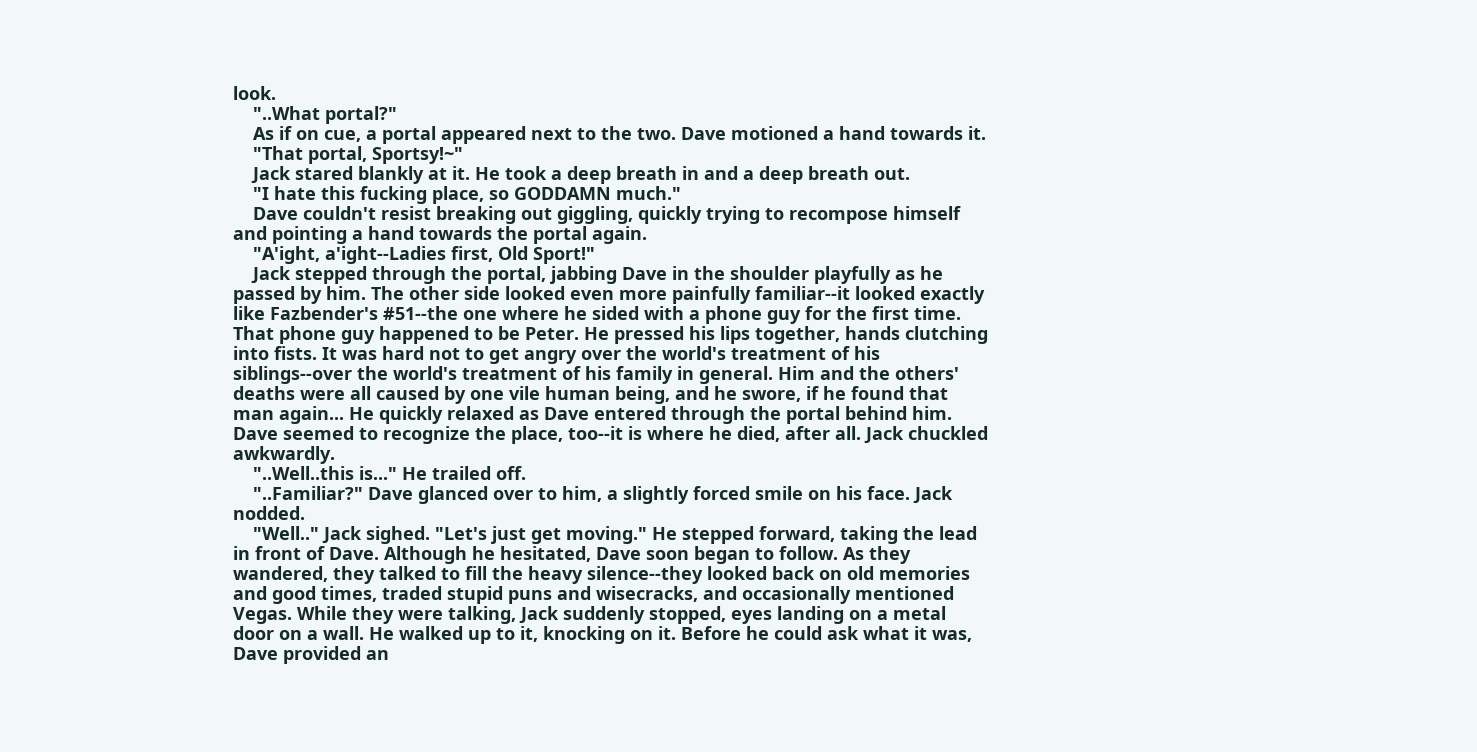look.
    "..What portal?"
    As if on cue, a portal appeared next to the two. Dave motioned a hand towards it.
    "That portal, Sportsy!~"
    Jack stared blankly at it. He took a deep breath in and a deep breath out.
    "I hate this fucking place, so GODDAMN much."
    Dave couldn't resist breaking out giggling, quickly trying to recompose himself and pointing a hand towards the portal again.
    "A'ight, a'ight--Ladies first, Old Sport!"
    Jack stepped through the portal, jabbing Dave in the shoulder playfully as he passed by him. The other side looked even more painfully familiar--it looked exactly like Fazbender's #51--the one where he sided with a phone guy for the first time. That phone guy happened to be Peter. He pressed his lips together, hands clutching into fists. It was hard not to get angry over the world's treatment of his siblings--over the world's treatment of his family in general. Him and the others' deaths were all caused by one vile human being, and he swore, if he found that man again... He quickly relaxed as Dave entered through the portal behind him. Dave seemed to recognize the place, too--it is where he died, after all. Jack chuckled awkwardly.
    "..Well..this is..." He trailed off.
    "..Familiar?" Dave glanced over to him, a slightly forced smile on his face. Jack nodded.
    "Well.." Jack sighed. "Let's just get moving." He stepped forward, taking the lead in front of Dave. Although he hesitated, Dave soon began to follow. As they wandered, they talked to fill the heavy silence--they looked back on old memories and good times, traded stupid puns and wisecracks, and occasionally mentioned Vegas. While they were talking, Jack suddenly stopped, eyes landing on a metal door on a wall. He walked up to it, knocking on it. Before he could ask what it was, Dave provided an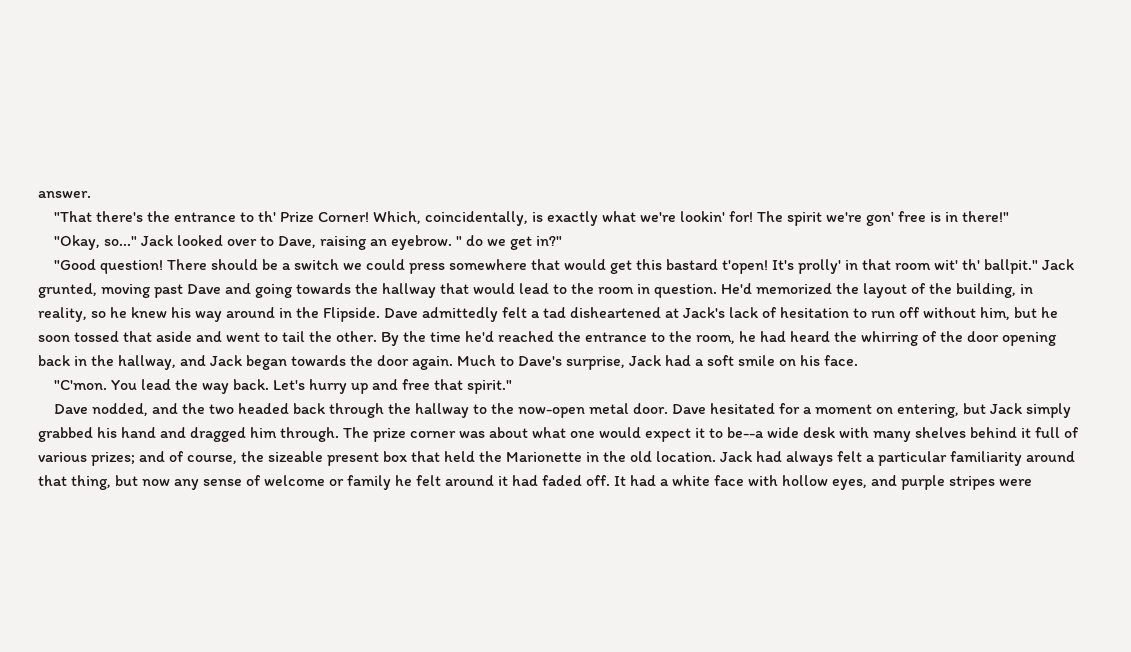answer.
    "That there's the entrance to th' Prize Corner! Which, coincidentally, is exactly what we're lookin' for! The spirit we're gon' free is in there!"
    "Okay, so..." Jack looked over to Dave, raising an eyebrow. " do we get in?"
    "Good question! There should be a switch we could press somewhere that would get this bastard t'open! It's prolly' in that room wit' th' ballpit." Jack grunted, moving past Dave and going towards the hallway that would lead to the room in question. He'd memorized the layout of the building, in reality, so he knew his way around in the Flipside. Dave admittedly felt a tad disheartened at Jack's lack of hesitation to run off without him, but he soon tossed that aside and went to tail the other. By the time he'd reached the entrance to the room, he had heard the whirring of the door opening back in the hallway, and Jack began towards the door again. Much to Dave's surprise, Jack had a soft smile on his face.
    "C'mon. You lead the way back. Let's hurry up and free that spirit."
    Dave nodded, and the two headed back through the hallway to the now-open metal door. Dave hesitated for a moment on entering, but Jack simply grabbed his hand and dragged him through. The prize corner was about what one would expect it to be--a wide desk with many shelves behind it full of various prizes; and of course, the sizeable present box that held the Marionette in the old location. Jack had always felt a particular familiarity around that thing, but now any sense of welcome or family he felt around it had faded off. It had a white face with hollow eyes, and purple stripes were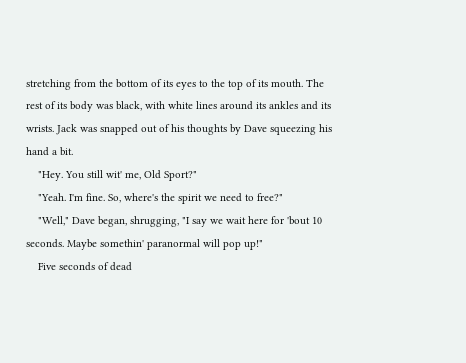stretching from the bottom of its eyes to the top of its mouth. The rest of its body was black, with white lines around its ankles and its wrists. Jack was snapped out of his thoughts by Dave squeezing his hand a bit.
    "Hey. You still wit' me, Old Sport?"
    "Yeah. I'm fine. So, where's the spirit we need to free?"
    "Well," Dave began, shrugging, "I say we wait here for 'bout 10 seconds. Maybe somethin' paranormal will pop up!"
    Five seconds of dead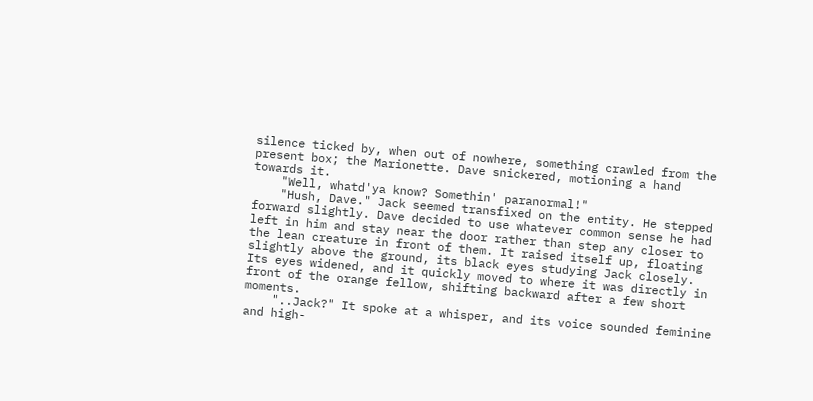silence ticked by, when out of nowhere, something crawled from the present box; the Marionette. Dave snickered, motioning a hand towards it.
    "Well, whatd'ya know? Somethin' paranormal!"
    "Hush, Dave." Jack seemed transfixed on the entity. He stepped forward slightly. Dave decided to use whatever common sense he had left in him and stay near the door rather than step any closer to the lean creature in front of them. It raised itself up, floating slightly above the ground, its black eyes studying Jack closely. Its eyes widened, and it quickly moved to where it was directly in front of the orange fellow, shifting backward after a few short moments.
    "..Jack?" It spoke at a whisper, and its voice sounded feminine and high-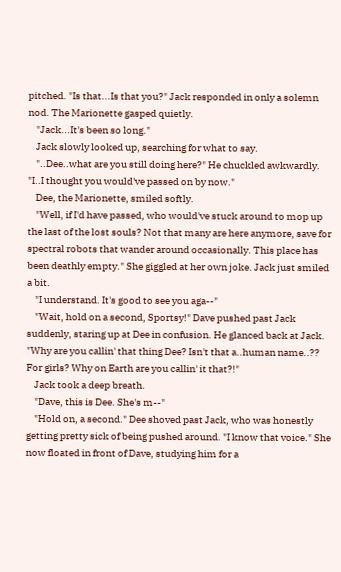pitched. "Is that...Is that you?" Jack responded in only a solemn nod. The Marionette gasped quietly.
    "Jack...It's been so long."
    Jack slowly looked up, searching for what to say.
    "..Dee..what are you still doing here?" He chuckled awkwardly. "I..I thought you would've passed on by now."
    Dee, the Marionette, smiled softly.
    "Well, if I'd have passed, who would've stuck around to mop up the last of the lost souls? Not that many are here anymore, save for spectral robots that wander around occasionally. This place has been deathly empty." She giggled at her own joke. Jack just smiled a bit.
    "I understand. It's good to see you aga--"
    "Wait, hold on a second, Sportsy!" Dave pushed past Jack suddenly, staring up at Dee in confusion. He glanced back at Jack. "Why are you callin' that thing Dee? Isn't that a..human name..?? For girls? Why on Earth are you callin' it that?!"
    Jack took a deep breath.
    "Dave, this is Dee. She's m--"
    "Hold on, a second." Dee shoved past Jack, who was honestly getting pretty sick of being pushed around. "I know that voice." She now floated in front of Dave, studying him for a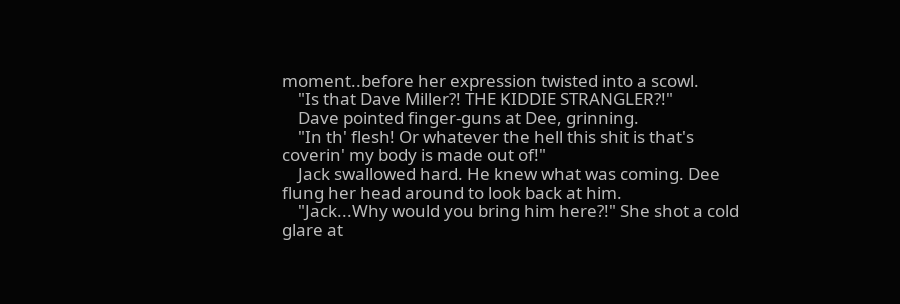moment..before her expression twisted into a scowl.
    "Is that Dave Miller?! THE KIDDIE STRANGLER?!"
    Dave pointed finger-guns at Dee, grinning.
    "In th' flesh! Or whatever the hell this shit is that's coverin' my body is made out of!"
    Jack swallowed hard. He knew what was coming. Dee flung her head around to look back at him.
    "Jack...Why would you bring him here?!" She shot a cold glare at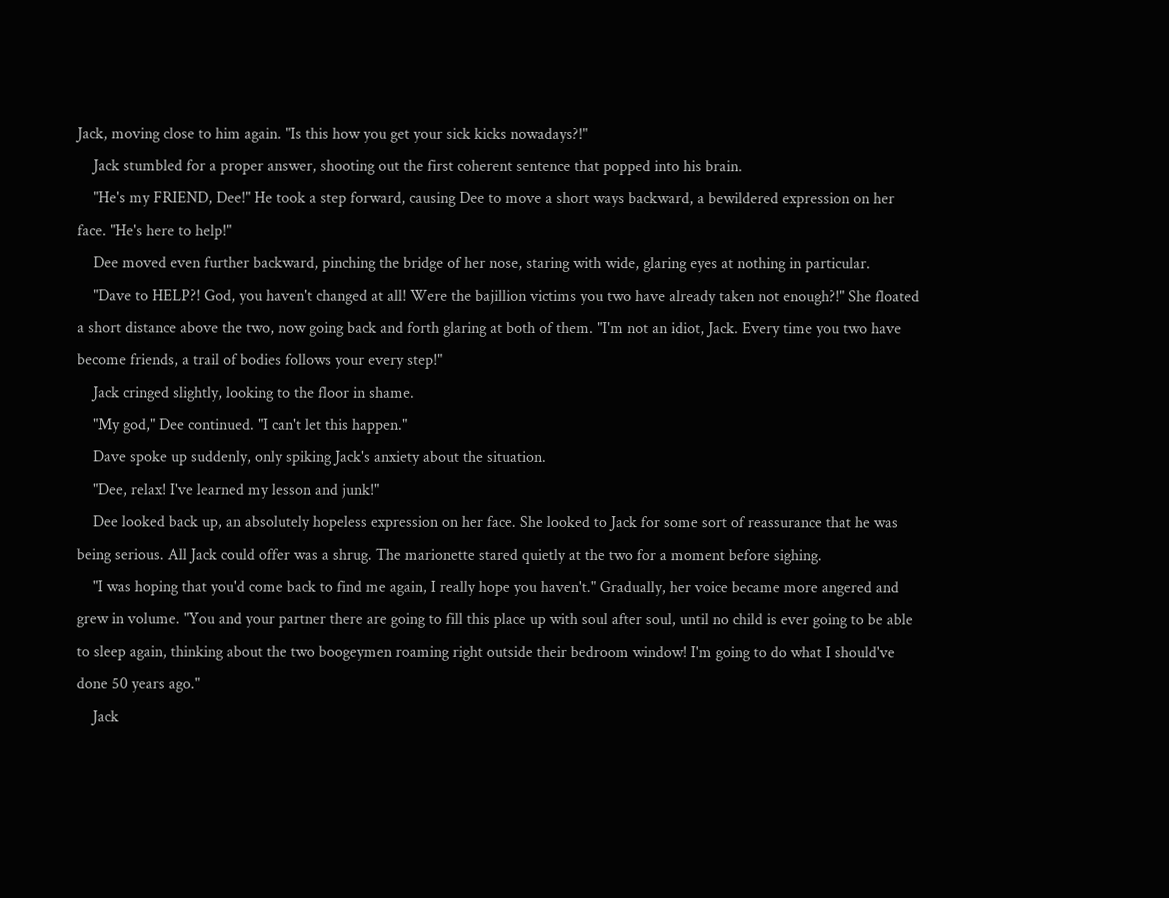Jack, moving close to him again. "Is this how you get your sick kicks nowadays?!"
    Jack stumbled for a proper answer, shooting out the first coherent sentence that popped into his brain.
    "He's my FRIEND, Dee!" He took a step forward, causing Dee to move a short ways backward, a bewildered expression on her face. "He's here to help!"
    Dee moved even further backward, pinching the bridge of her nose, staring with wide, glaring eyes at nothing in particular.
    "Dave to HELP?! God, you haven't changed at all! Were the bajillion victims you two have already taken not enough?!" She floated a short distance above the two, now going back and forth glaring at both of them. "I'm not an idiot, Jack. Every time you two have become friends, a trail of bodies follows your every step!"
    Jack cringed slightly, looking to the floor in shame.
    "My god," Dee continued. "I can't let this happen."
    Dave spoke up suddenly, only spiking Jack's anxiety about the situation.
    "Dee, relax! I've learned my lesson and junk!"
    Dee looked back up, an absolutely hopeless expression on her face. She looked to Jack for some sort of reassurance that he was being serious. All Jack could offer was a shrug. The marionette stared quietly at the two for a moment before sighing.
    "I was hoping that you'd come back to find me again, I really hope you haven't." Gradually, her voice became more angered and grew in volume. "You and your partner there are going to fill this place up with soul after soul, until no child is ever going to be able to sleep again, thinking about the two boogeymen roaming right outside their bedroom window! I'm going to do what I should've done 50 years ago."
    Jack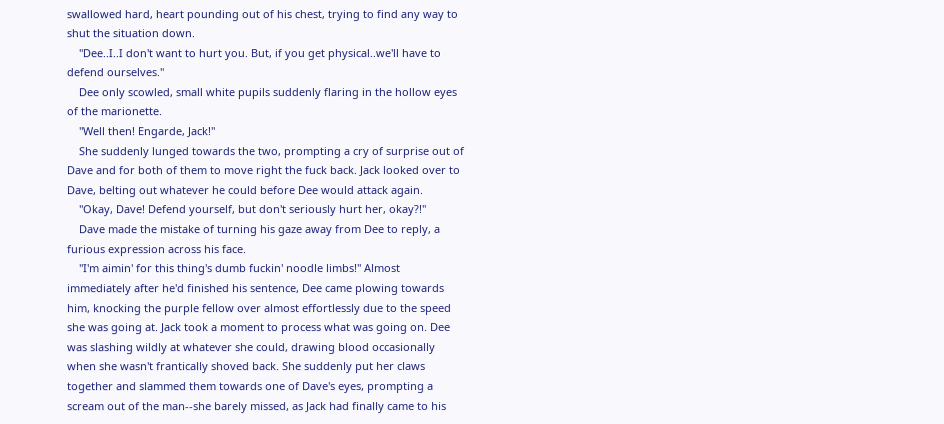swallowed hard, heart pounding out of his chest, trying to find any way to shut the situation down.
    "Dee..I..I don't want to hurt you. But, if you get physical..we'll have to defend ourselves."
    Dee only scowled, small white pupils suddenly flaring in the hollow eyes of the marionette.
    "Well then! Engarde, Jack!"
    She suddenly lunged towards the two, prompting a cry of surprise out of Dave and for both of them to move right the fuck back. Jack looked over to Dave, belting out whatever he could before Dee would attack again.
    "Okay, Dave! Defend yourself, but don't seriously hurt her, okay?!"
    Dave made the mistake of turning his gaze away from Dee to reply, a furious expression across his face.
    "I'm aimin' for this thing's dumb fuckin' noodle limbs!" Almost immediately after he'd finished his sentence, Dee came plowing towards him, knocking the purple fellow over almost effortlessly due to the speed she was going at. Jack took a moment to process what was going on. Dee was slashing wildly at whatever she could, drawing blood occasionally when she wasn't frantically shoved back. She suddenly put her claws together and slammed them towards one of Dave's eyes, prompting a scream out of the man--she barely missed, as Jack had finally came to his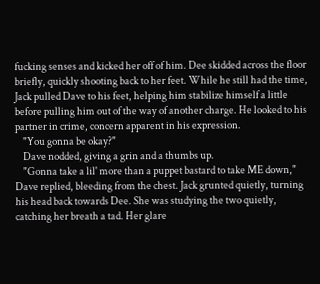fucking senses and kicked her off of him. Dee skidded across the floor briefly, quickly shooting back to her feet. While he still had the time, Jack pulled Dave to his feet, helping him stabilize himself a little before pulling him out of the way of another charge. He looked to his partner in crime, concern apparent in his expression.
    "You gonna be okay?"
    Dave nodded, giving a grin and a thumbs up.
    "Gonna take a lil' more than a puppet bastard to take ME down," Dave replied, bleeding from the chest. Jack grunted quietly, turning his head back towards Dee. She was studying the two quietly, catching her breath a tad. Her glare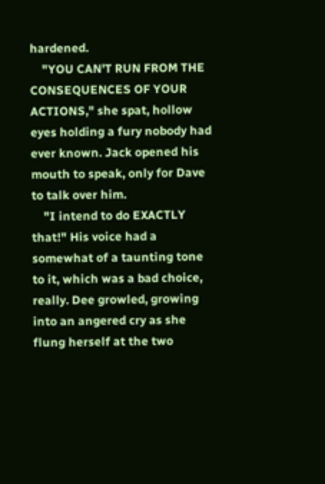hardened.
    "YOU CAN'T RUN FROM THE CONSEQUENCES OF YOUR ACTIONS," she spat, hollow eyes holding a fury nobody had ever known. Jack opened his mouth to speak, only for Dave to talk over him.
    "I intend to do EXACTLY that!" His voice had a somewhat of a taunting tone to it, which was a bad choice, really. Dee growled, growing into an angered cry as she flung herself at the two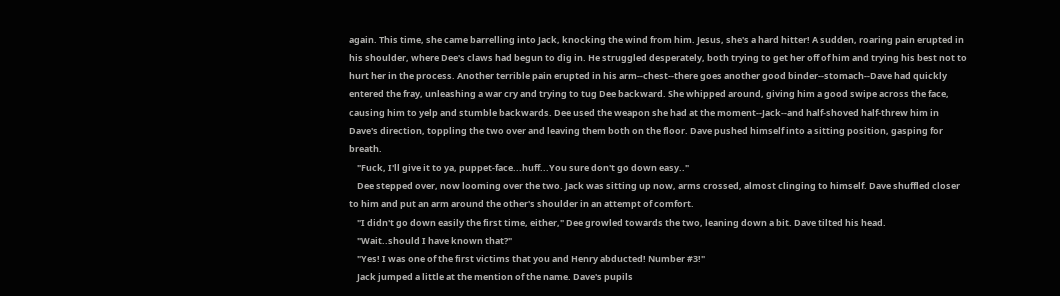again. This time, she came barrelling into Jack, knocking the wind from him. Jesus, she's a hard hitter! A sudden, roaring pain erupted in his shoulder, where Dee's claws had begun to dig in. He struggled desperately, both trying to get her off of him and trying his best not to hurt her in the process. Another terrible pain erupted in his arm--chest--there goes another good binder--stomach--Dave had quickly entered the fray, unleashing a war cry and trying to tug Dee backward. She whipped around, giving him a good swipe across the face, causing him to yelp and stumble backwards. Dee used the weapon she had at the moment--Jack--and half-shoved half-threw him in Dave's direction, toppling the two over and leaving them both on the floor. Dave pushed himself into a sitting position, gasping for breath.
    "Fuck, I'll give it to ya, puppet-face...huff...You sure don't go down easy.."
    Dee stepped over, now looming over the two. Jack was sitting up now, arms crossed, almost clinging to himself. Dave shuffled closer to him and put an arm around the other's shoulder in an attempt of comfort.
    "I didn't go down easily the first time, either," Dee growled towards the two, leaning down a bit. Dave tilted his head.
    "Wait..should I have known that?"
    "Yes! I was one of the first victims that you and Henry abducted! Number #3!"
    Jack jumped a little at the mention of the name. Dave's pupils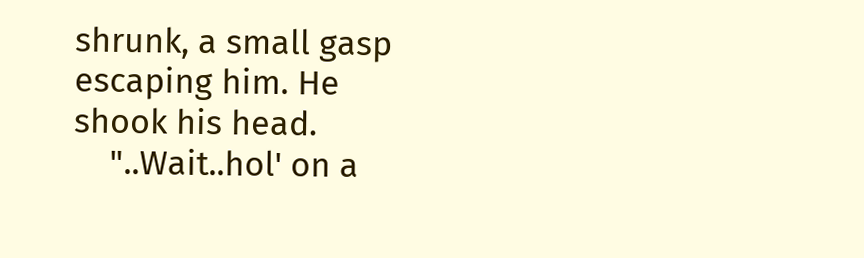shrunk, a small gasp escaping him. He shook his head.
    "..Wait..hol' on a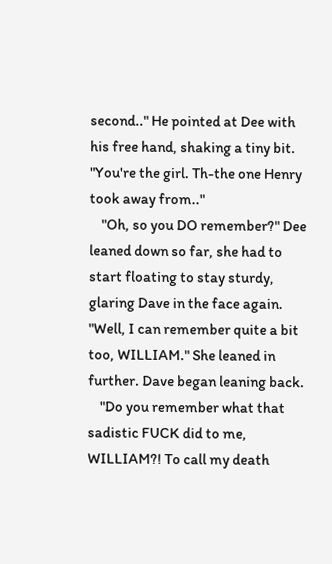second.." He pointed at Dee with his free hand, shaking a tiny bit. "You're the girl. Th-the one Henry took away from.."
    "Oh, so you DO remember?" Dee leaned down so far, she had to start floating to stay sturdy, glaring Dave in the face again. "Well, I can remember quite a bit too, WILLIAM." She leaned in further. Dave began leaning back.
    "Do you remember what that sadistic FUCK did to me, WILLIAM?! To call my death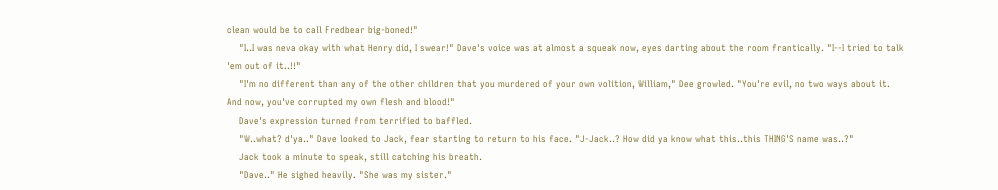clean would be to call Fredbear big-boned!"
    "I..I was neva okay with what Henry did, I swear!" Dave's voice was at almost a squeak now, eyes darting about the room frantically. "I--I tried to talk 'em out of it..!!"
    "I'm no different than any of the other children that you murdered of your own volition, William," Dee growled. "You're evil, no two ways about it. And now, you've corrupted my own flesh and blood!"
    Dave's expression turned from terrified to baffled.
    "W..what? d'ya.." Dave looked to Jack, fear starting to return to his face. "J-Jack..? How did ya know what this..this THING'S name was..?"
    Jack took a minute to speak, still catching his breath.
    "Dave.." He sighed heavily. "She was my sister."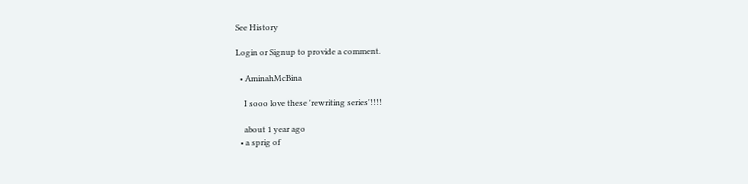See History

Login or Signup to provide a comment.

  • AminahMcBina

    I sooo love these 'rewriting series'!!!!

    about 1 year ago
  • a sprig of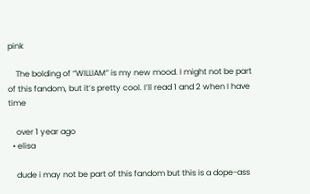pink

    The bolding of “WILLIAM” is my new mood. I might not be part of this fandom, but it’s pretty cool. I’ll read 1 and 2 when I have time

    over 1 year ago
  • elisa

    dude i may not be part of this fandom but this is a dope-ass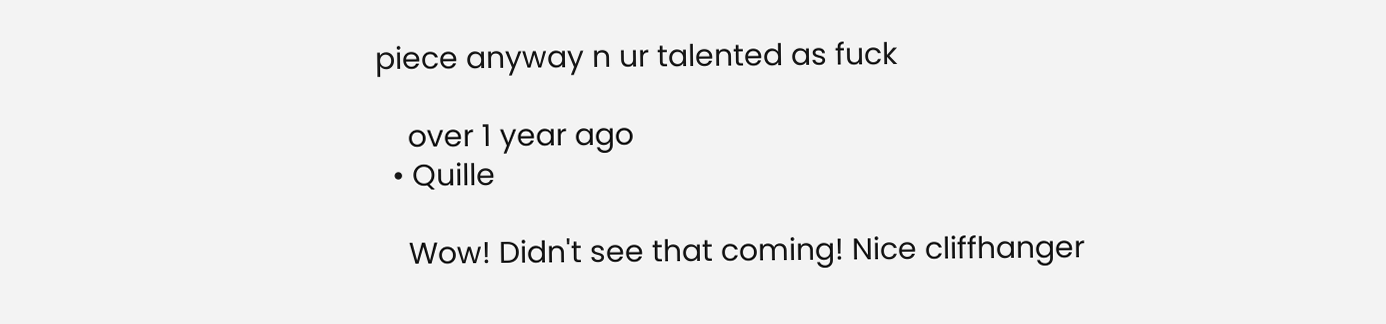piece anyway n ur talented as fuck

    over 1 year ago
  • Quille

    Wow! Didn't see that coming! Nice cliffhanger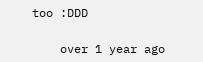too :DDD

    over 1 year ago